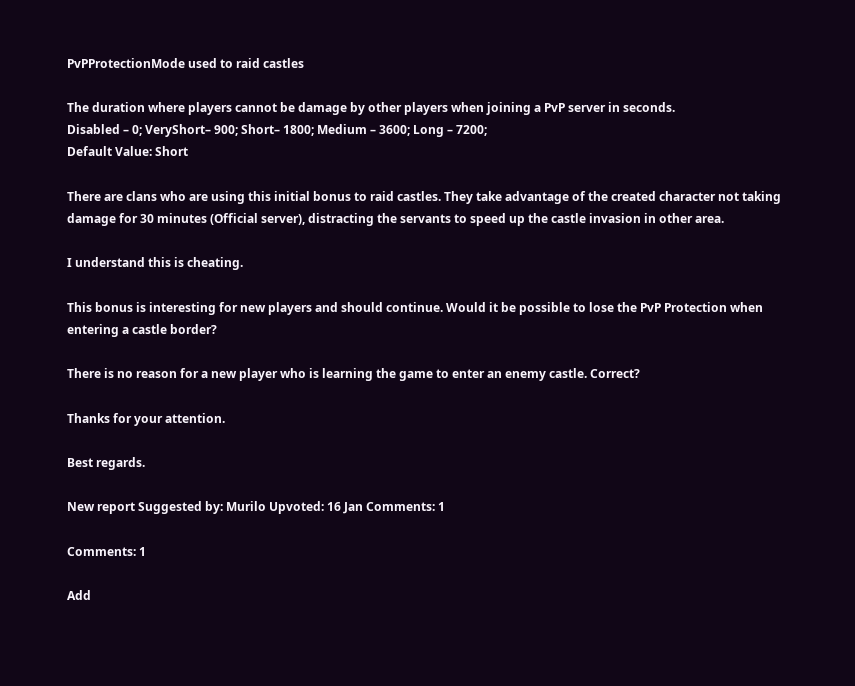PvPProtectionMode used to raid castles

The duration where players cannot be damage by other players when joining a PvP server in seconds.
Disabled – 0; VeryShort– 900; Short– 1800; Medium – 3600; Long – 7200;
Default Value: Short

There are clans who are using this initial bonus to raid castles. They take advantage of the created character not taking damage for 30 minutes (Official server), distracting the servants to speed up the castle invasion in other area.

I understand this is cheating.

This bonus is interesting for new players and should continue. Would it be possible to lose the PvP Protection when entering a castle border?

There is no reason for a new player who is learning the game to enter an enemy castle. Correct?

Thanks for your attention.

Best regards.

New report Suggested by: Murilo Upvoted: 16 Jan Comments: 1

Comments: 1

Add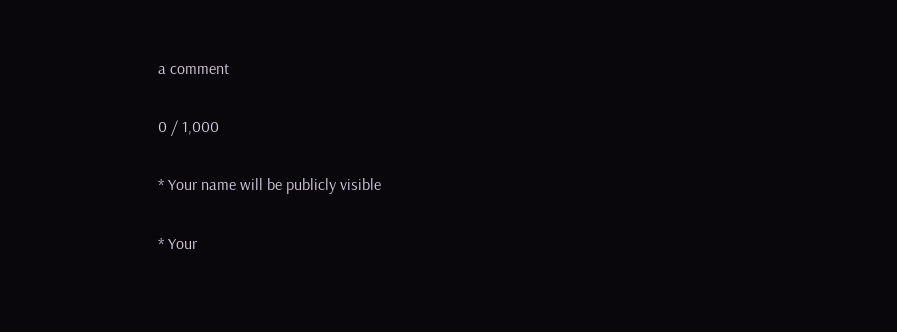a comment

0 / 1,000

* Your name will be publicly visible

* Your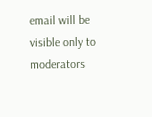email will be visible only to moderators